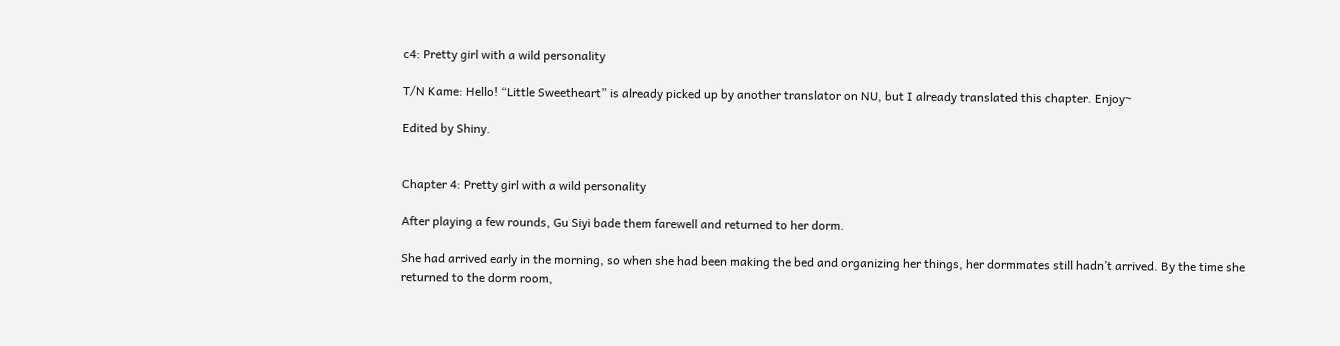c4: Pretty girl with a wild personality

T/N Kame: Hello! “Little Sweetheart” is already picked up by another translator on NU, but I already translated this chapter. Enjoy~

Edited by Shiny.


Chapter 4: Pretty girl with a wild personality

After playing a few rounds, Gu Siyi bade them farewell and returned to her dorm.

She had arrived early in the morning, so when she had been making the bed and organizing her things, her dormmates still hadn’t arrived. By the time she returned to the dorm room,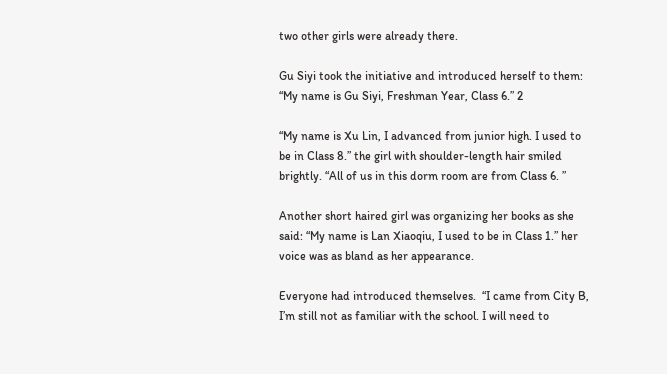two other girls were already there.

Gu Siyi took the initiative and introduced herself to them: “My name is Gu Siyi, Freshman Year, Class 6.” 2

“My name is Xu Lin, I advanced from junior high. I used to be in Class 8.” the girl with shoulder-length hair smiled brightly. “All of us in this dorm room are from Class 6. ”

Another short haired girl was organizing her books as she said: “My name is Lan Xiaoqiu, I used to be in Class 1.” her voice was as bland as her appearance.

Everyone had introduced themselves.  “I came from City B, I’m still not as familiar with the school. I will need to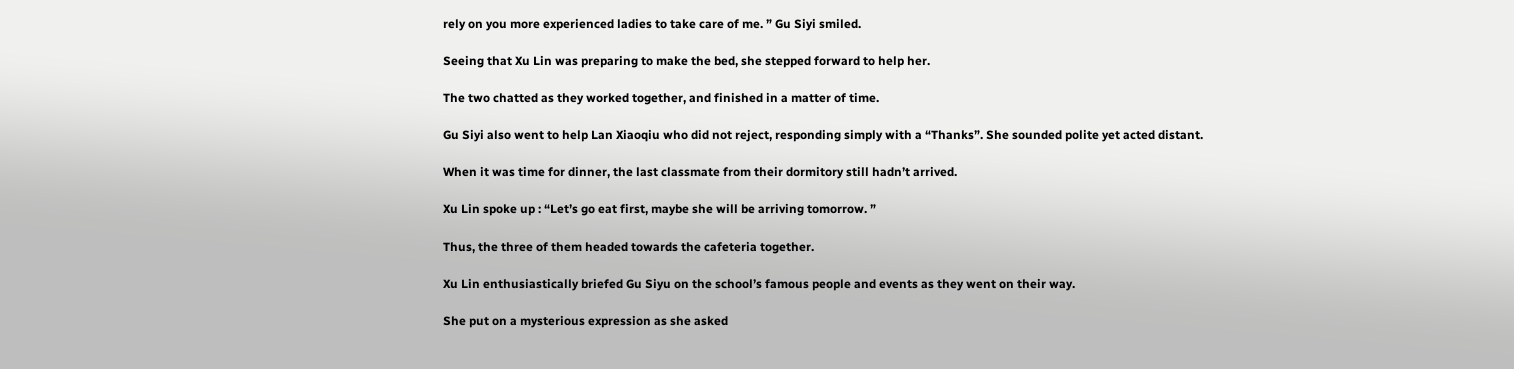rely on you more experienced ladies to take care of me. ” Gu Siyi smiled.

Seeing that Xu Lin was preparing to make the bed, she stepped forward to help her.

The two chatted as they worked together, and finished in a matter of time.

Gu Siyi also went to help Lan Xiaoqiu who did not reject, responding simply with a “Thanks”. She sounded polite yet acted distant.

When it was time for dinner, the last classmate from their dormitory still hadn’t arrived.

Xu Lin spoke up : “Let’s go eat first, maybe she will be arriving tomorrow. ”

Thus, the three of them headed towards the cafeteria together.

Xu Lin enthusiastically briefed Gu Siyu on the school’s famous people and events as they went on their way.

She put on a mysterious expression as she asked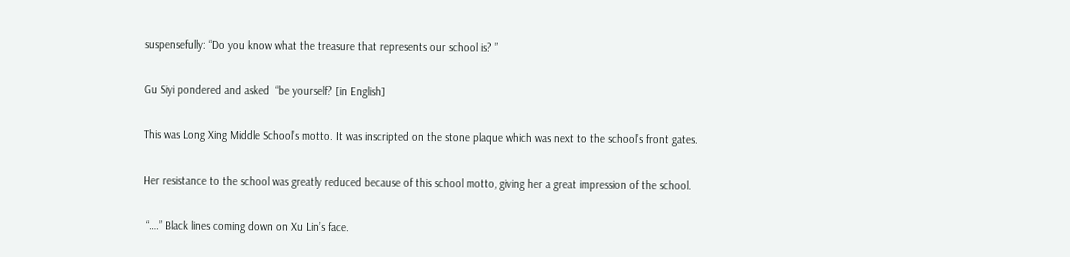suspensefully: “Do you know what the treasure that represents our school is? ”

Gu Siyi pondered and asked  “be yourself? [in English]

This was Long Xing Middle School’s motto. It was inscripted on the stone plaque which was next to the school’s front gates.

Her resistance to the school was greatly reduced because of this school motto, giving her a great impression of the school.

 “….” Black lines coming down on Xu Lin’s face.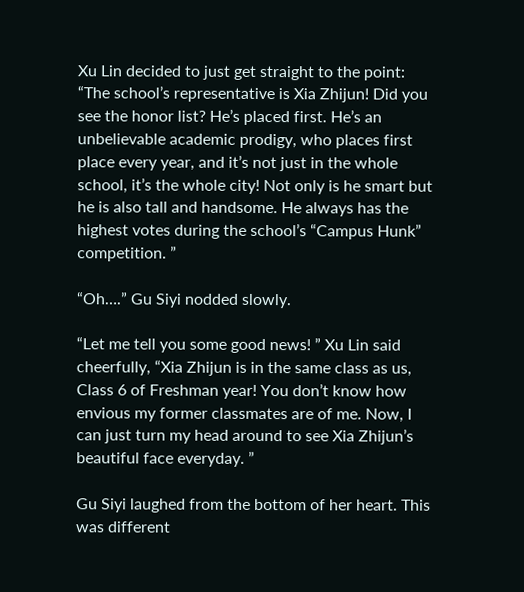Xu Lin decided to just get straight to the point: “The school’s representative is Xia Zhijun! Did you see the honor list? He’s placed first. He’s an unbelievable academic prodigy, who places first place every year, and it’s not just in the whole school, it’s the whole city! Not only is he smart but he is also tall and handsome. He always has the highest votes during the school’s “Campus Hunk” competition. ”

“Oh….” Gu Siyi nodded slowly.

“Let me tell you some good news! ” Xu Lin said cheerfully, “Xia Zhijun is in the same class as us, Class 6 of Freshman year! You don’t know how envious my former classmates are of me. Now, I can just turn my head around to see Xia Zhijun’s beautiful face everyday. ”

Gu Siyi laughed from the bottom of her heart. This was different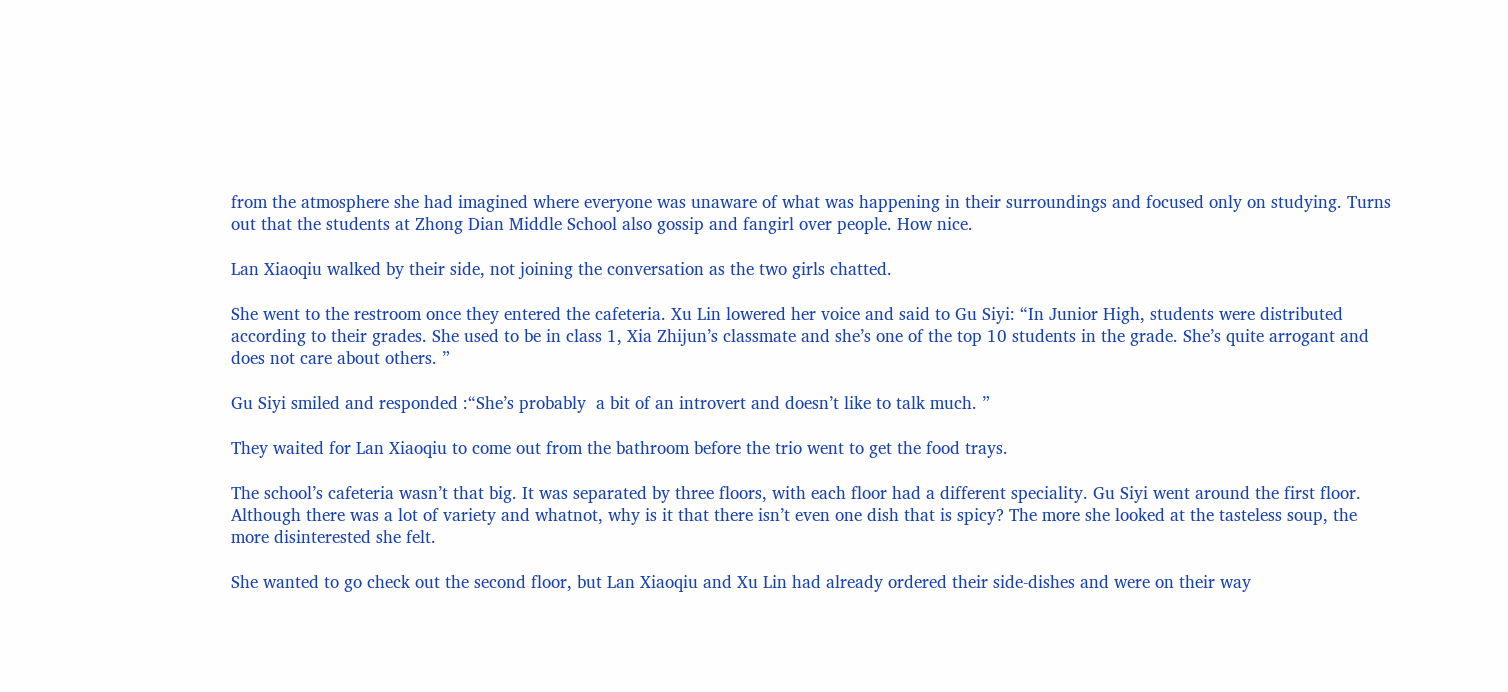from the atmosphere she had imagined where everyone was unaware of what was happening in their surroundings and focused only on studying. Turns out that the students at Zhong Dian Middle School also gossip and fangirl over people. How nice.

Lan Xiaoqiu walked by their side, not joining the conversation as the two girls chatted.

She went to the restroom once they entered the cafeteria. Xu Lin lowered her voice and said to Gu Siyi: “In Junior High, students were distributed according to their grades. She used to be in class 1, Xia Zhijun’s classmate and she’s one of the top 10 students in the grade. She’s quite arrogant and does not care about others. ”

Gu Siyi smiled and responded :“She’s probably  a bit of an introvert and doesn’t like to talk much. ”

They waited for Lan Xiaoqiu to come out from the bathroom before the trio went to get the food trays.

The school’s cafeteria wasn’t that big. It was separated by three floors, with each floor had a different speciality. Gu Siyi went around the first floor. Although there was a lot of variety and whatnot, why is it that there isn’t even one dish that is spicy? The more she looked at the tasteless soup, the more disinterested she felt.

She wanted to go check out the second floor, but Lan Xiaoqiu and Xu Lin had already ordered their side-dishes and were on their way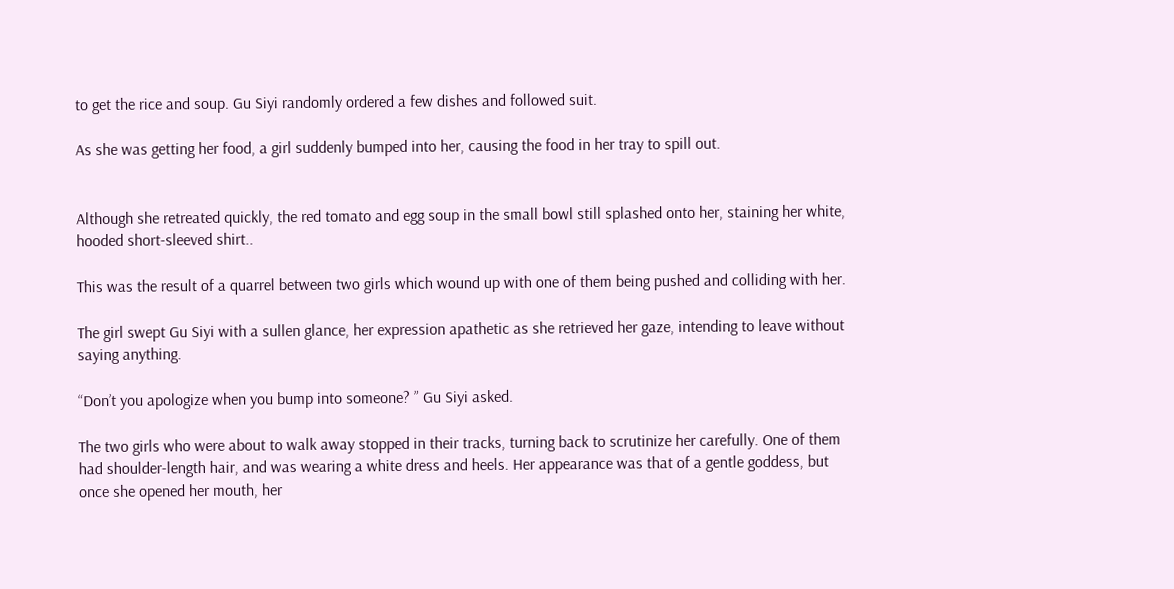to get the rice and soup. Gu Siyi randomly ordered a few dishes and followed suit.

As she was getting her food, a girl suddenly bumped into her, causing the food in her tray to spill out.


Although she retreated quickly, the red tomato and egg soup in the small bowl still splashed onto her, staining her white, hooded short-sleeved shirt..

This was the result of a quarrel between two girls which wound up with one of them being pushed and colliding with her.

The girl swept Gu Siyi with a sullen glance, her expression apathetic as she retrieved her gaze, intending to leave without saying anything.

“Don’t you apologize when you bump into someone? ” Gu Siyi asked.

The two girls who were about to walk away stopped in their tracks, turning back to scrutinize her carefully. One of them had shoulder-length hair, and was wearing a white dress and heels. Her appearance was that of a gentle goddess, but once she opened her mouth, her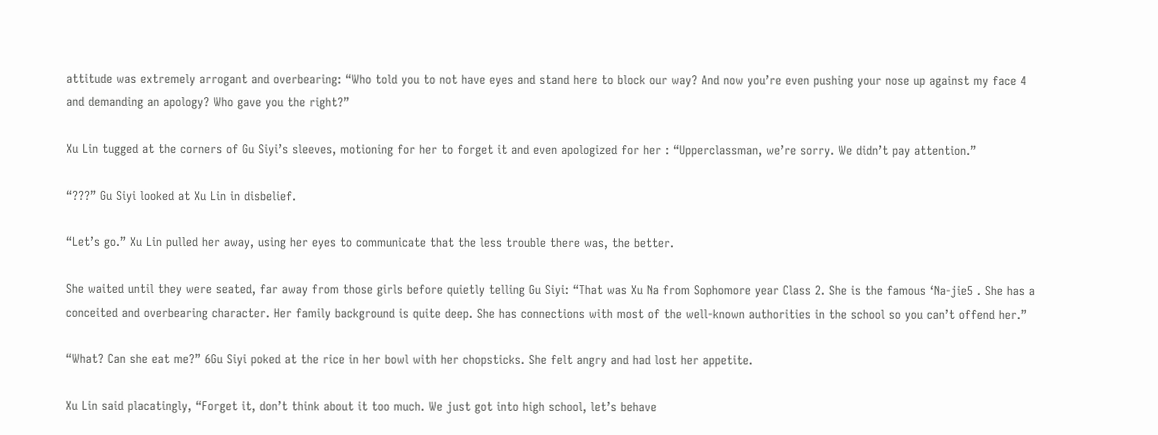attitude was extremely arrogant and overbearing: “Who told you to not have eyes and stand here to block our way? And now you’re even pushing your nose up against my face 4 and demanding an apology? Who gave you the right?”

Xu Lin tugged at the corners of Gu Siyi’s sleeves, motioning for her to forget it and even apologized for her : “Upperclassman, we’re sorry. We didn’t pay attention.”

“???” Gu Siyi looked at Xu Lin in disbelief.

“Let’s go.” Xu Lin pulled her away, using her eyes to communicate that the less trouble there was, the better.

She waited until they were seated, far away from those girls before quietly telling Gu Siyi: “That was Xu Na from Sophomore year Class 2. She is the famous ‘Na-jie5 . She has a conceited and overbearing character. Her family background is quite deep. She has connections with most of the well-known authorities in the school so you can’t offend her.”

“What? Can she eat me?” 6Gu Siyi poked at the rice in her bowl with her chopsticks. She felt angry and had lost her appetite.

Xu Lin said placatingly, “Forget it, don’t think about it too much. We just got into high school, let’s behave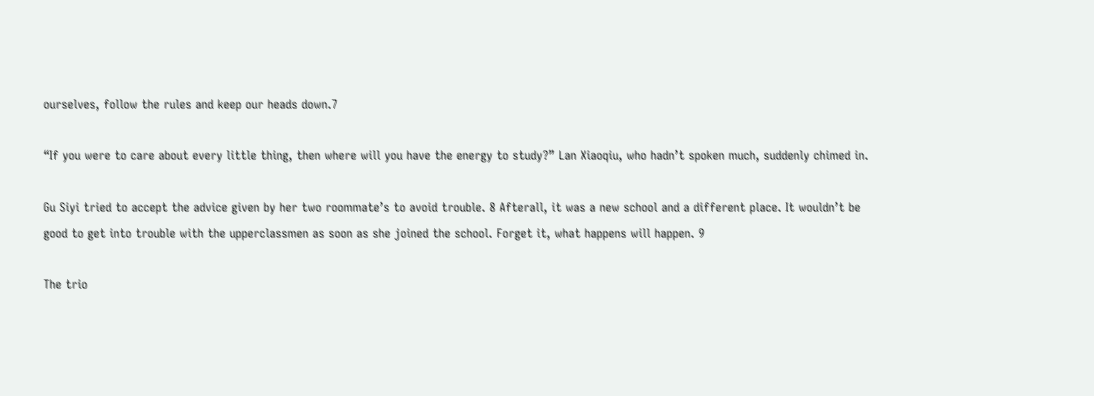ourselves, follow the rules and keep our heads down.7

“If you were to care about every little thing, then where will you have the energy to study?” Lan Xiaoqiu, who hadn’t spoken much, suddenly chimed in.

Gu Siyi tried to accept the advice given by her two roommate’s to avoid trouble. 8 Afterall, it was a new school and a different place. It wouldn’t be good to get into trouble with the upperclassmen as soon as she joined the school. Forget it, what happens will happen. 9

The trio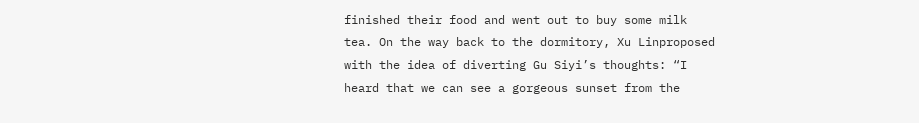finished their food and went out to buy some milk tea. On the way back to the dormitory, Xu Linproposed with the idea of diverting Gu Siyi’s thoughts: “I heard that we can see a gorgeous sunset from the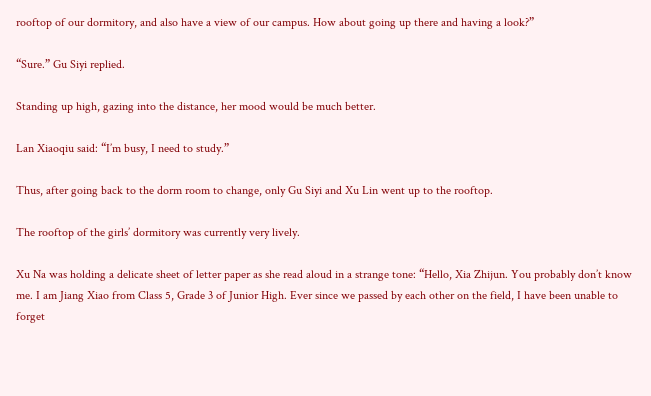rooftop of our dormitory, and also have a view of our campus. How about going up there and having a look?”

“Sure.” Gu Siyi replied.

Standing up high, gazing into the distance, her mood would be much better.

Lan Xiaoqiu said: “I’m busy, I need to study.”

Thus, after going back to the dorm room to change, only Gu Siyi and Xu Lin went up to the rooftop.

The rooftop of the girls’ dormitory was currently very lively.

Xu Na was holding a delicate sheet of letter paper as she read aloud in a strange tone: “Hello, Xia Zhijun. You probably don’t know me. I am Jiang Xiao from Class 5, Grade 3 of Junior High. Ever since we passed by each other on the field, I have been unable to forget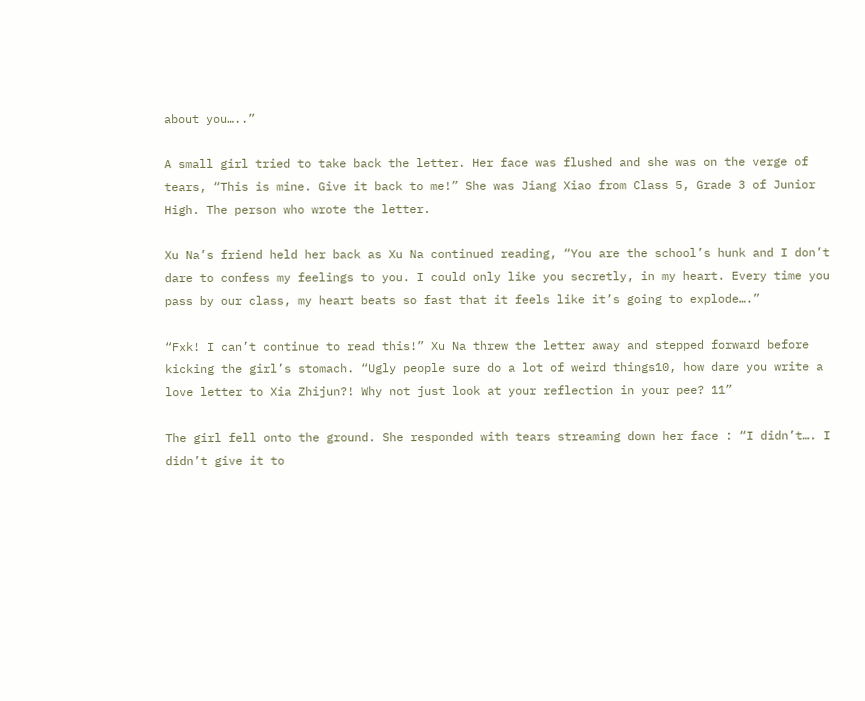about you…..”

A small girl tried to take back the letter. Her face was flushed and she was on the verge of tears, “This is mine. Give it back to me!” She was Jiang Xiao from Class 5, Grade 3 of Junior High. The person who wrote the letter.

Xu Na’s friend held her back as Xu Na continued reading, “You are the school’s hunk and I don’t dare to confess my feelings to you. I could only like you secretly, in my heart. Every time you pass by our class, my heart beats so fast that it feels like it’s going to explode….”

“Fxk! I can’t continue to read this!” Xu Na threw the letter away and stepped forward before kicking the girl’s stomach. “Ugly people sure do a lot of weird things10, how dare you write a love letter to Xia Zhijun?! Why not just look at your reflection in your pee? 11”

The girl fell onto the ground. She responded with tears streaming down her face : “I didn’t…. I didn’t give it to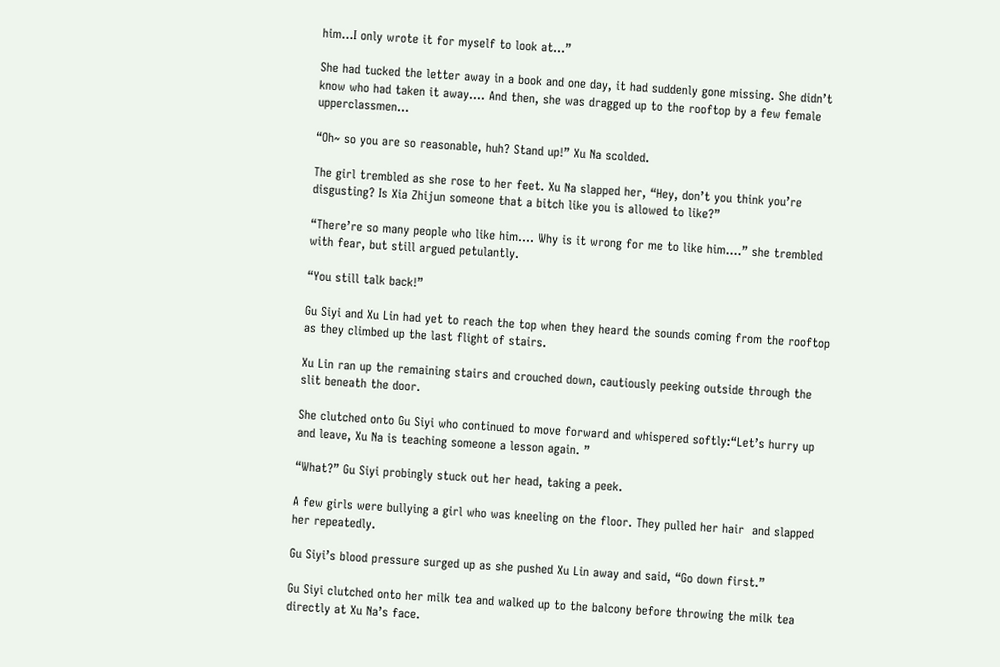him…I only wrote it for myself to look at…”

She had tucked the letter away in a book and one day, it had suddenly gone missing. She didn’t know who had taken it away…. And then, she was dragged up to the rooftop by a few female upperclassmen…

“Oh~ so you are so reasonable, huh? Stand up!” Xu Na scolded.

The girl trembled as she rose to her feet. Xu Na slapped her, “Hey, don’t you think you’re disgusting? Is Xia Zhijun someone that a bitch like you is allowed to like?”

“There’re so many people who like him…. Why is it wrong for me to like him….” she trembled with fear, but still argued petulantly.

“You still talk back!”

Gu Siyi and Xu Lin had yet to reach the top when they heard the sounds coming from the rooftop as they climbed up the last flight of stairs.

Xu Lin ran up the remaining stairs and crouched down, cautiously peeking outside through the slit beneath the door.

She clutched onto Gu Siyi who continued to move forward and whispered softly:“Let’s hurry up and leave, Xu Na is teaching someone a lesson again. ”

“What?” Gu Siyi probingly stuck out her head, taking a peek.

A few girls were bullying a girl who was kneeling on the floor. They pulled her hair  and slapped her repeatedly.

Gu Siyi’s blood pressure surged up as she pushed Xu Lin away and said, “Go down first.”

Gu Siyi clutched onto her milk tea and walked up to the balcony before throwing the milk tea directly at Xu Na’s face.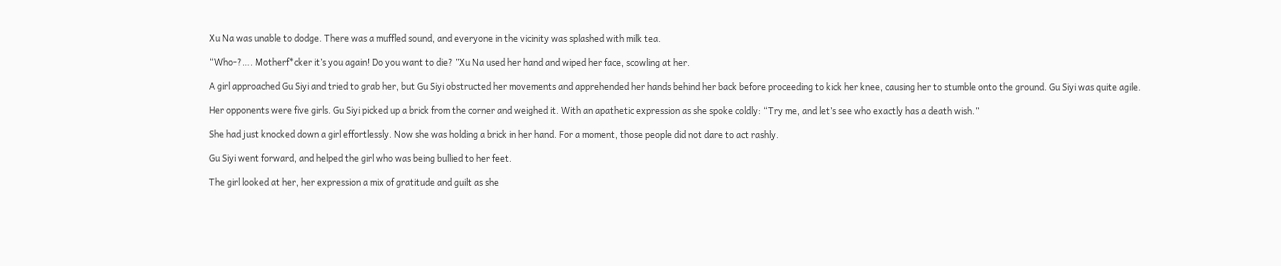Xu Na was unable to dodge. There was a muffled sound, and everyone in the vicinity was splashed with milk tea.

“Who-?…. Motherf*cker it’s you again! Do you want to die? ”Xu Na used her hand and wiped her face, scowling at her.

A girl approached Gu Siyi and tried to grab her, but Gu Siyi obstructed her movements and apprehended her hands behind her back before proceeding to kick her knee, causing her to stumble onto the ground. Gu Siyi was quite agile.

Her opponents were five girls. Gu Siyi picked up a brick from the corner and weighed it. With an apathetic expression as she spoke coldly: “Try me, and let’s see who exactly has a death wish.”

She had just knocked down a girl effortlessly. Now she was holding a brick in her hand. For a moment, those people did not dare to act rashly.

Gu Siyi went forward, and helped the girl who was being bullied to her feet.

The girl looked at her, her expression a mix of gratitude and guilt as she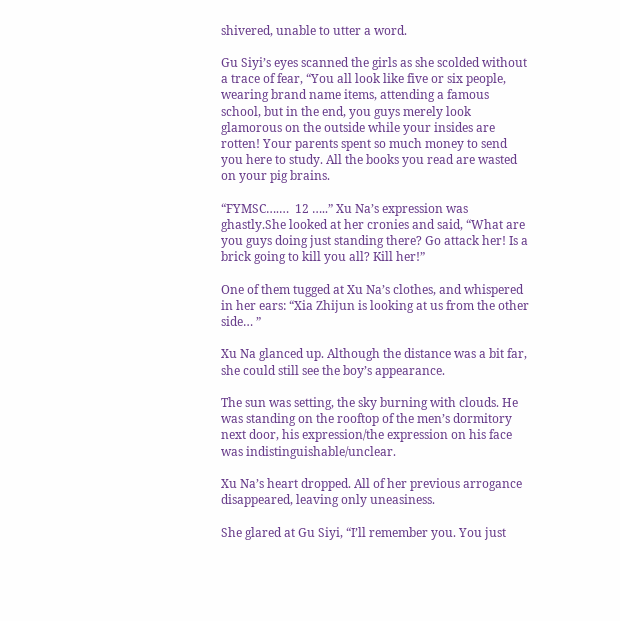shivered, unable to utter a word.

Gu Siyi’s eyes scanned the girls as she scolded without a trace of fear, “You all look like five or six people, wearing brand name items, attending a famous school, but in the end, you guys merely look glamorous on the outside while your insides are rotten! Your parents spent so much money to send you here to study. All the books you read are wasted on your pig brains.

“FYMSC….…  12 …..” Xu Na’s expression was ghastly.She looked at her cronies and said, “What are you guys doing just standing there? Go attack her! Is a brick going to kill you all? Kill her!”

One of them tugged at Xu Na’s clothes, and whispered in her ears: “Xia Zhijun is looking at us from the other side… ”

Xu Na glanced up. Although the distance was a bit far, she could still see the boy’s appearance.

The sun was setting, the sky burning with clouds. He was standing on the rooftop of the men’s dormitory next door, his expression/the expression on his face was indistinguishable/unclear.

Xu Na’s heart dropped. All of her previous arrogance disappeared, leaving only uneasiness.

She glared at Gu Siyi, “I’ll remember you. You just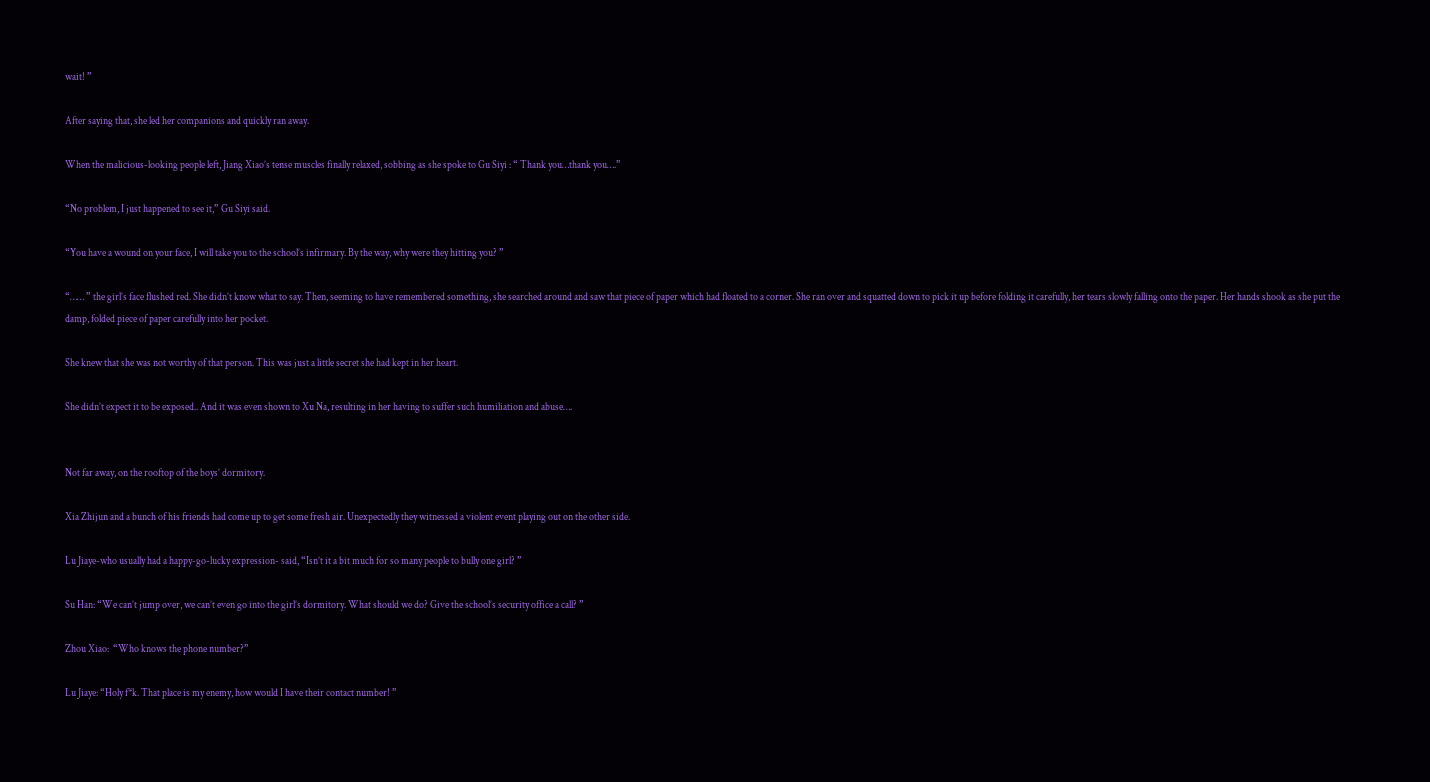wait! ”

After saying that, she led her companions and quickly ran away.

When the malicious-looking people left, Jiang Xiao’s tense muscles finally relaxed, sobbing as she spoke to Gu Siyi : “ Thank you…thank you….”

“No problem, I just happened to see it,” Gu Siyi said.

“You have a wound on your face, I will take you to the school’s infirmary. By the way, why were they hitting you? ”

“…… ” the girl’s face flushed red. She didn’t know what to say. Then, seeming to have remembered something, she searched around and saw that piece of paper which had floated to a corner. She ran over and squatted down to pick it up before folding it carefully, her tears slowly falling onto the paper. Her hands shook as she put the  damp, folded piece of paper carefully into her pocket.

She knew that she was not worthy of that person. This was just a little secret she had kept in her heart.

She didn’t expect it to be exposed.. And it was even shown to Xu Na, resulting in her having to suffer such humiliation and abuse….


Not far away, on the rooftop of the boys’ dormitory.

Xia Zhijun and a bunch of his friends had come up to get some fresh air. Unexpectedly they witnessed a violent event playing out on the other side.

Lu Jiaye-who usually had a happy-go-lucky expression- said, “Isn’t it a bit much for so many people to bully one girl? ”

Su Han: “We can’t jump over, we can’t even go into the girl’s dormitory. What should we do? Give the school’s security office a call? ”

Zhou Xiao:  “Who knows the phone number?”

Lu Jiaye: “Holy f*k. That place is my enemy, how would I have their contact number! ”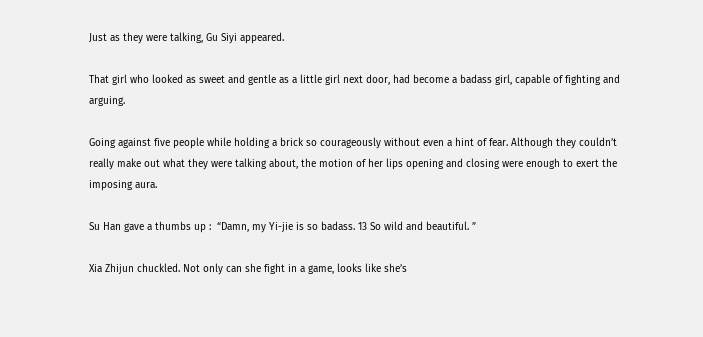Just as they were talking, Gu Siyi appeared.

That girl who looked as sweet and gentle as a little girl next door, had become a badass girl, capable of fighting and arguing.

Going against five people while holding a brick so courageously without even a hint of fear. Although they couldn’t really make out what they were talking about, the motion of her lips opening and closing were enough to exert the imposing aura.

Su Han gave a thumbs up :  “Damn, my Yi-jie is so badass. 13 So wild and beautiful. ”

Xia Zhijun chuckled. Not only can she fight in a game, looks like she’s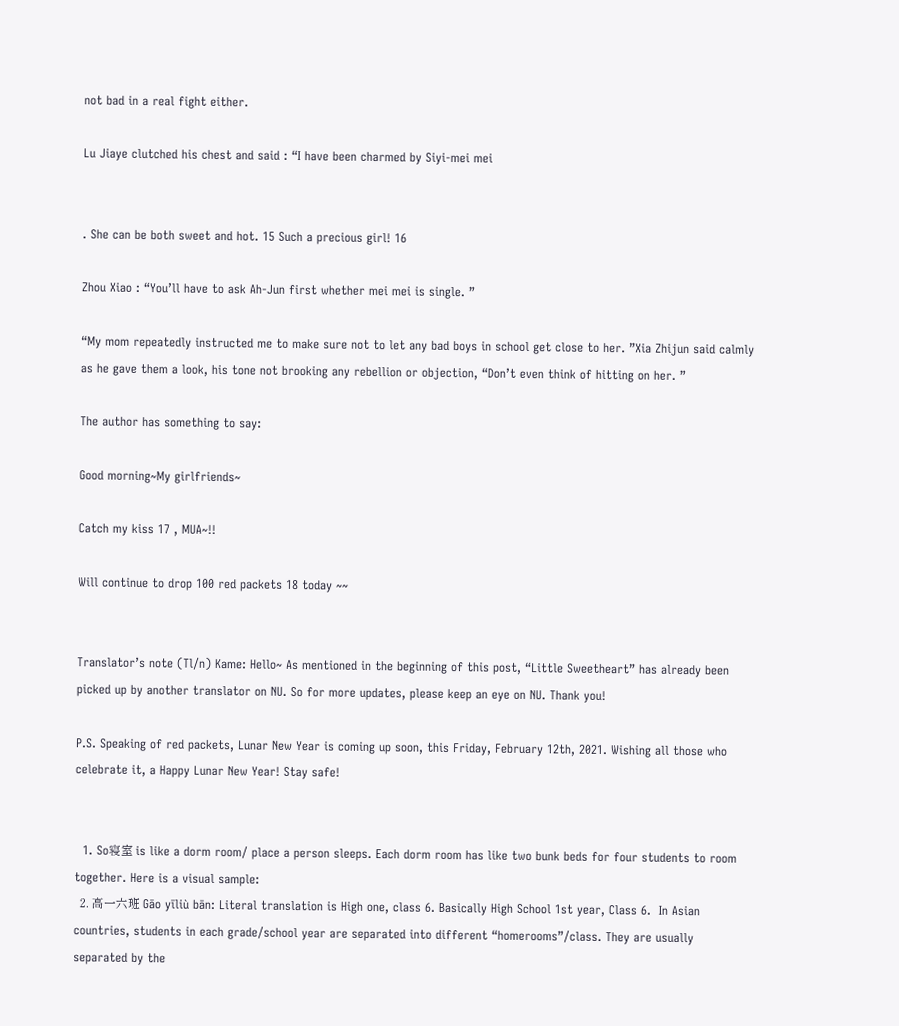not bad in a real fight either.

Lu Jiaye clutched his chest and said : “I have been charmed by Siyi-mei mei


. She can be both sweet and hot. 15 Such a precious girl! 16

Zhou Xiao : “You’ll have to ask Ah-Jun first whether mei mei is single. ”

“My mom repeatedly instructed me to make sure not to let any bad boys in school get close to her. ”Xia Zhijun said calmly as he gave them a look, his tone not brooking any rebellion or objection, “Don’t even think of hitting on her. ”

The author has something to say:

Good morning~My girlfriends~

Catch my kiss 17 , MUA~!!

Will continue to drop 100 red packets 18 today ~~


Translator’s note (Tl/n) Kame: Hello~ As mentioned in the beginning of this post, “Little Sweetheart” has already been picked up by another translator on NU. So for more updates, please keep an eye on NU. Thank you!

P.S. Speaking of red packets, Lunar New Year is coming up soon, this Friday, February 12th, 2021. Wishing all those who celebrate it, a Happy Lunar New Year! Stay safe!


  1. So寝室 is like a dorm room/ place a person sleeps. Each dorm room has like two bunk beds for four students to room together. Here is a visual sample:
  2. 高一六班 Gāo yīliù bān: Literal translation is High one, class 6. Basically High School 1st year, Class 6.  In Asian countries, students in each grade/school year are separated into different “homerooms”/class. They are usually separated by the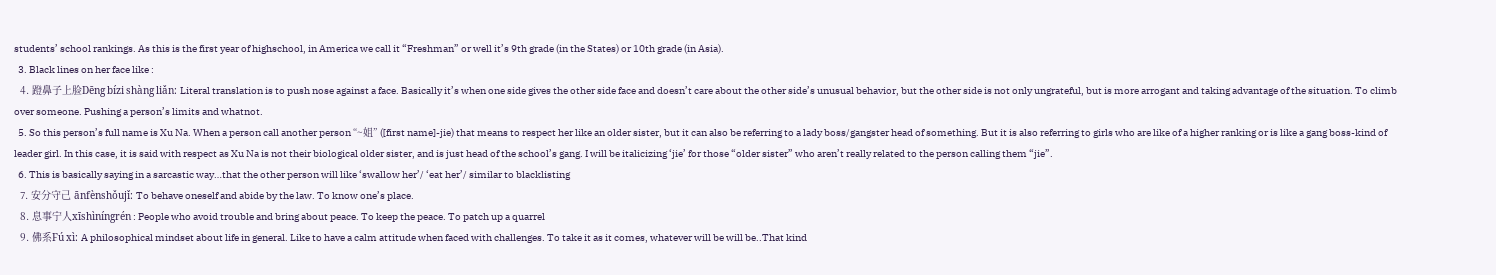students’ school rankings. As this is the first year of highschool, in America we call it “Freshman” or well it’s 9th grade (in the States) or 10th grade (in Asia).
  3. Black lines on her face like :
  4. 蹬鼻子上脸Dēng bízi shàng liǎn: Literal translation is to push nose against a face. Basically it’s when one side gives the other side face and doesn’t care about the other side’s unusual behavior, but the other side is not only ungrateful, but is more arrogant and taking advantage of the situation. To climb over someone. Pushing a person’s limits and whatnot.
  5. So this person’s full name is Xu Na. When a person call another person “~姐” ([first name]-jie) that means to respect her like an older sister, but it can also be referring to a lady boss/gangster head of something. But it is also referring to girls who are like of a higher ranking or is like a gang boss-kind of leader girl. In this case, it is said with respect as Xu Na is not their biological older sister, and is just head of the school’s gang. I will be italicizing ‘jie’ for those “older sister” who aren’t really related to the person calling them “jie”.
  6. This is basically saying in a sarcastic way…that the other person will like ‘swallow her’/ ‘eat her’/ similar to blacklisting
  7. 安分守己 ānfènshǒujǐ: To behave oneself and abide by the law. To know one’s place.
  8. 息事宁人xīshìníngrén : People who avoid trouble and bring about peace. To keep the peace. To patch up a quarrel
  9. 佛系Fú xì: A philosophical mindset about life in general. Like to have a calm attitude when faced with challenges. To take it as it comes, whatever will be will be..That kind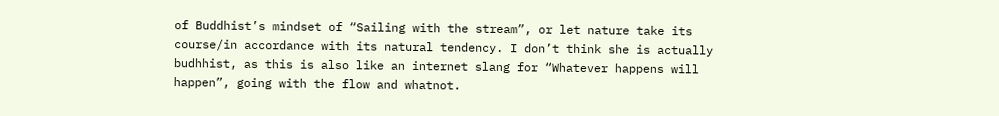of Buddhist’s mindset of “Sailing with the stream”, or let nature take its course/in accordance with its natural tendency. I don’t think she is actually budhhist, as this is also like an internet slang for “Whatever happens will happen”, going with the flow and whatnot.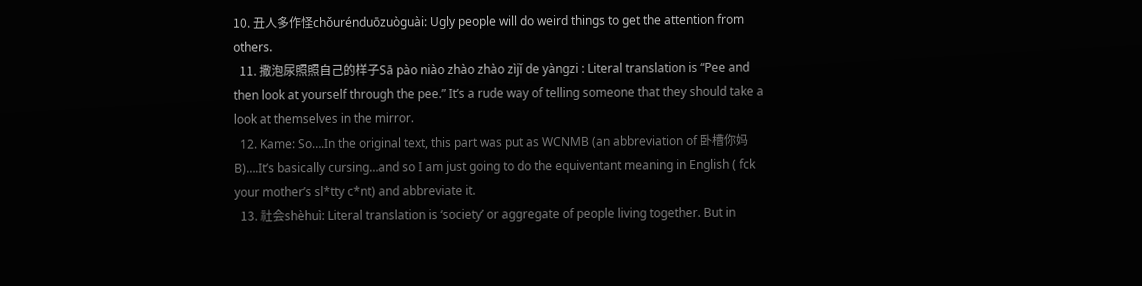10. 丑人多作怪chǒurénduōzuòguài: Ugly people will do weird things to get the attention from others.
  11. 撒泡尿照照自己的样子Sā pào niào zhào zhào zìjǐ de yàngzi : Literal translation is “Pee and then look at yourself through the pee.” It’s a rude way of telling someone that they should take a look at themselves in the mirror.
  12. Kame: So….In the original text, this part was put as WCNMB (an abbreviation of 卧槽你妈B)….It’s basically cursing…and so I am just going to do the equiventant meaning in English ( fck your mother’s sl*tty c*nt) and abbreviate it.
  13. 社会shèhuì: Literal translation is ‘society’ or aggregate of people living together. But in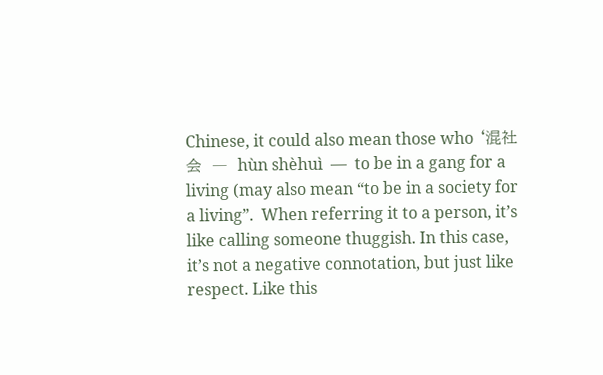Chinese, it could also mean those who ‘混社会  ―  hùn shèhuì  ―  to be in a gang for a living (may also mean “to be in a society for a living”.  When referring it to a person, it’s like calling someone thuggish. In this case, it’s not a negative connotation, but just like respect. Like this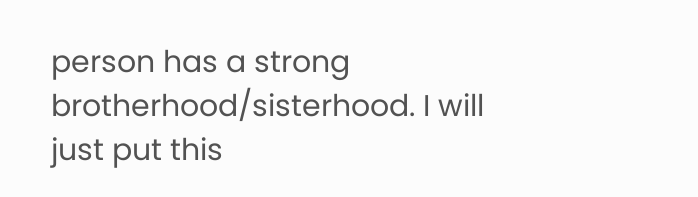person has a strong brotherhood/sisterhood. I will just put this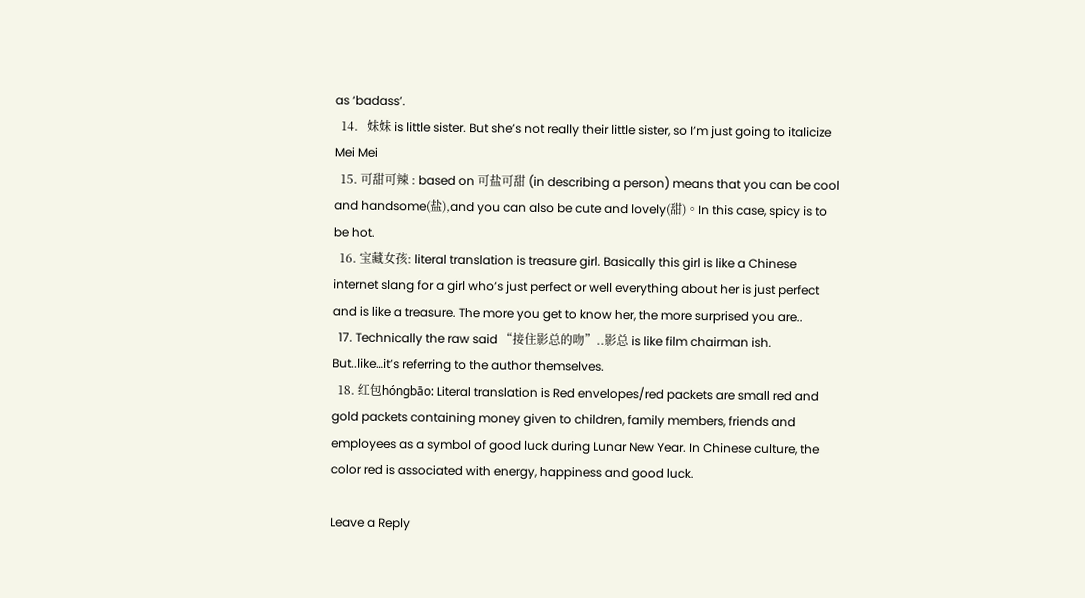as ‘badass’.
  14.   妹妹 is little sister. But she’s not really their little sister, so I’m just going to italicize Mei Mei
  15. 可甜可辣 : based on 可盐可甜 (in describing a person) means that you can be cool and handsome(盐),and you can also be cute and lovely(甜)。In this case, spicy is to be hot.
  16. 宝藏女孩: literal translation is treasure girl. Basically this girl is like a Chinese internet slang for a girl who’s just perfect or well everything about her is just perfect and is like a treasure. The more you get to know her, the more surprised you are..
  17. Technically the raw said “接住影总的吻”..影总 is like film chairman ish. But..like…it’s referring to the author themselves.
  18. 红包hóngbāo: Literal translation is Red envelopes/red packets are small red and gold packets containing money given to children, family members, friends and employees as a symbol of good luck during Lunar New Year. In Chinese culture, the color red is associated with energy, happiness and good luck.

Leave a Reply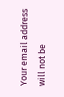Your email address will not be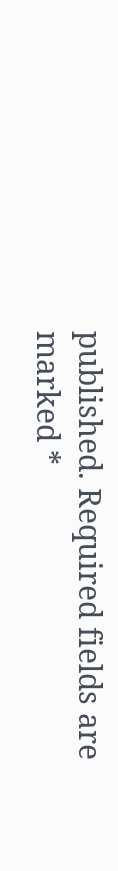published. Required fields are marked *